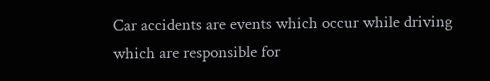Car accidents are events which occur while driving which are responsible for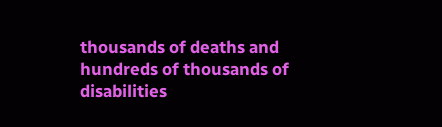thousands of deaths and hundreds of thousands of disabilities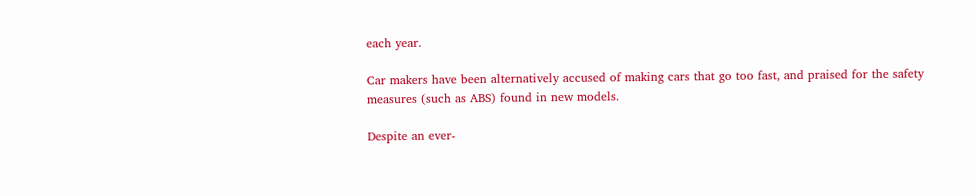each year.

Car makers have been alternatively accused of making cars that go too fast, and praised for the safety measures (such as ABS) found in new models.

Despite an ever-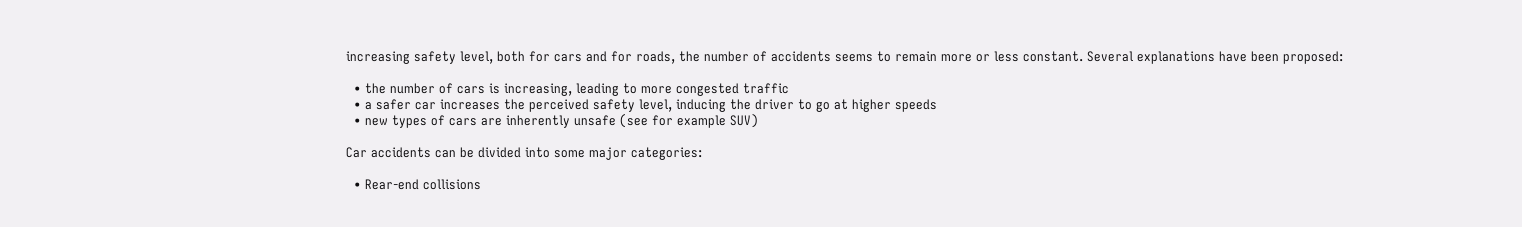increasing safety level, both for cars and for roads, the number of accidents seems to remain more or less constant. Several explanations have been proposed:

  • the number of cars is increasing, leading to more congested traffic
  • a safer car increases the perceived safety level, inducing the driver to go at higher speeds
  • new types of cars are inherently unsafe (see for example SUV)

Car accidents can be divided into some major categories:

  • Rear-end collisions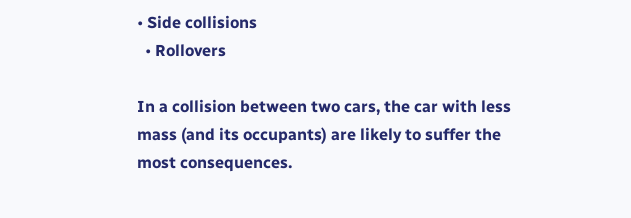• Side collisions
  • Rollovers

In a collision between two cars, the car with less mass (and its occupants) are likely to suffer the most consequences.